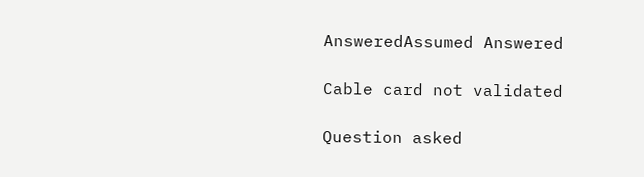AnsweredAssumed Answered

Cable card not validated

Question asked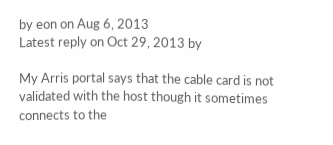by eon on Aug 6, 2013
Latest reply on Oct 29, 2013 by

My Arris portal says that the cable card is not validated with the host though it sometimes connects to the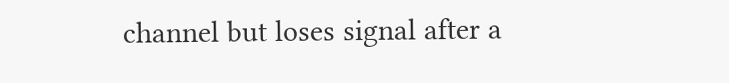channel but loses signal after a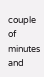couple of minutes and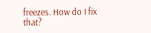freezes. How do I fix that?